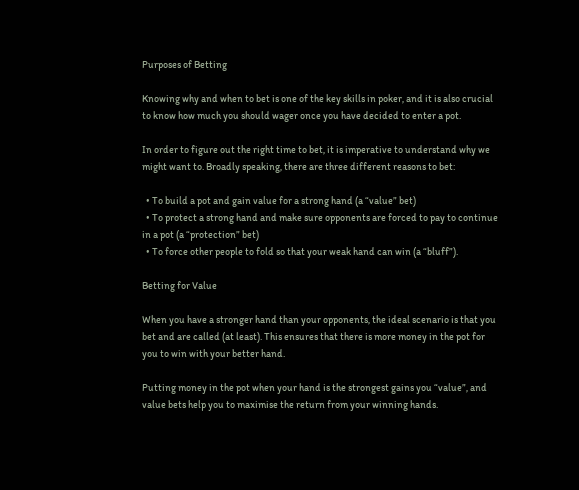Purposes of Betting

Knowing why and when to bet is one of the key skills in poker, and it is also crucial to know how much you should wager once you have decided to enter a pot.

In order to figure out the right time to bet, it is imperative to understand why we might want to. Broadly speaking, there are three different reasons to bet:

  • To build a pot and gain value for a strong hand (a “value” bet)
  • To protect a strong hand and make sure opponents are forced to pay to continue in a pot (a “protection” bet)
  • To force other people to fold so that your weak hand can win (a “bluff”).

Betting for Value

When you have a stronger hand than your opponents, the ideal scenario is that you bet and are called (at least). This ensures that there is more money in the pot for you to win with your better hand.

Putting money in the pot when your hand is the strongest gains you “value”, and value bets help you to maximise the return from your winning hands.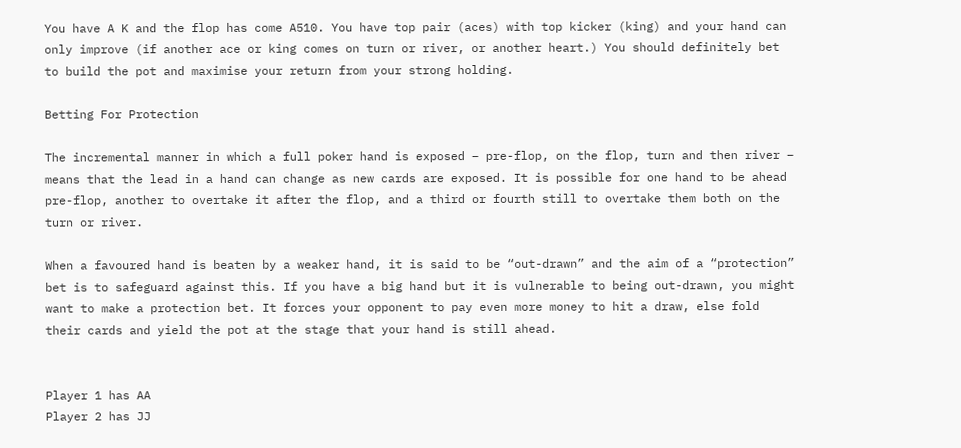You have A K and the flop has come A510. You have top pair (aces) with top kicker (king) and your hand can only improve (if another ace or king comes on turn or river, or another heart.) You should definitely bet to build the pot and maximise your return from your strong holding.

Betting For Protection

The incremental manner in which a full poker hand is exposed – pre-flop, on the flop, turn and then river – means that the lead in a hand can change as new cards are exposed. It is possible for one hand to be ahead pre-flop, another to overtake it after the flop, and a third or fourth still to overtake them both on the turn or river.

When a favoured hand is beaten by a weaker hand, it is said to be “out-drawn” and the aim of a “protection” bet is to safeguard against this. If you have a big hand but it is vulnerable to being out-drawn, you might want to make a protection bet. It forces your opponent to pay even more money to hit a draw, else fold their cards and yield the pot at the stage that your hand is still ahead.


Player 1 has AA
Player 2 has JJ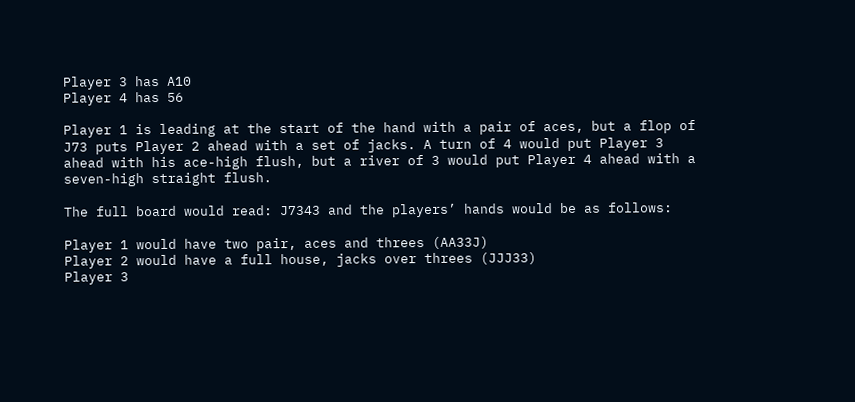Player 3 has A10
Player 4 has 56

Player 1 is leading at the start of the hand with a pair of aces, but a flop of J73 puts Player 2 ahead with a set of jacks. A turn of 4 would put Player 3 ahead with his ace-high flush, but a river of 3 would put Player 4 ahead with a seven-high straight flush.

The full board would read: J7343 and the players’ hands would be as follows:

Player 1 would have two pair, aces and threes (AA33J)
Player 2 would have a full house, jacks over threes (JJJ33)
Player 3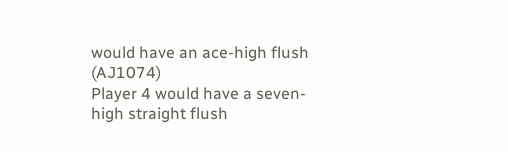would have an ace-high flush (AJ1074)
Player 4 would have a seven-high straight flush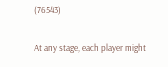(76543)

At any stage, each player might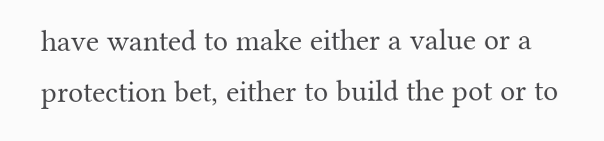have wanted to make either a value or a protection bet, either to build the pot or to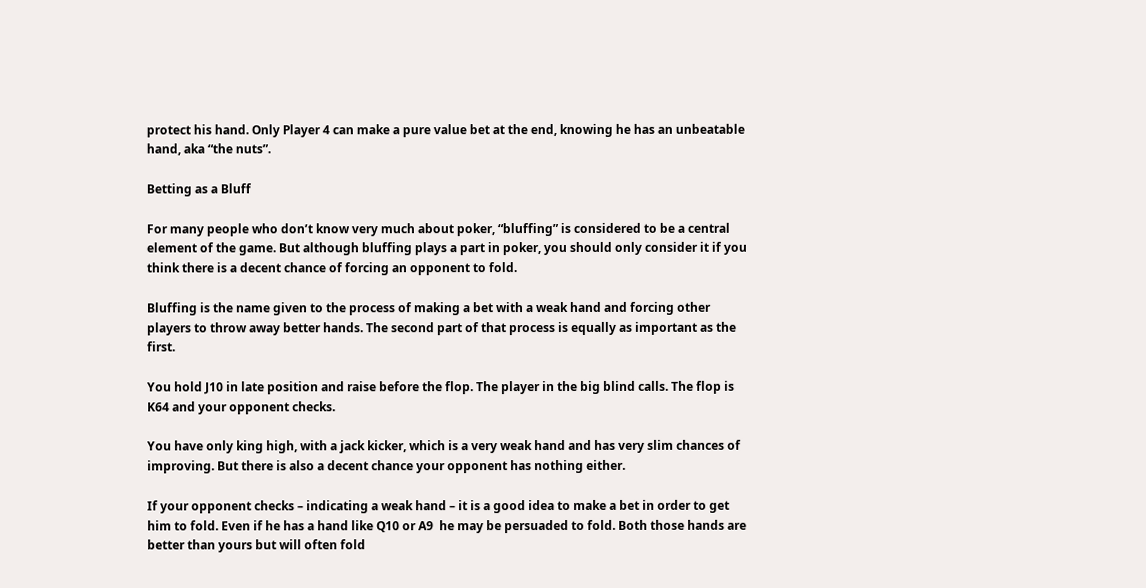protect his hand. Only Player 4 can make a pure value bet at the end, knowing he has an unbeatable hand, aka “the nuts”.

Betting as a Bluff

For many people who don’t know very much about poker, “bluffing” is considered to be a central element of the game. But although bluffing plays a part in poker, you should only consider it if you think there is a decent chance of forcing an opponent to fold.

Bluffing is the name given to the process of making a bet with a weak hand and forcing other players to throw away better hands. The second part of that process is equally as important as the first.

You hold J10 in late position and raise before the flop. The player in the big blind calls. The flop is K64 and your opponent checks.

You have only king high, with a jack kicker, which is a very weak hand and has very slim chances of improving. But there is also a decent chance your opponent has nothing either.

If your opponent checks – indicating a weak hand – it is a good idea to make a bet in order to get him to fold. Even if he has a hand like Q10 or A9  he may be persuaded to fold. Both those hands are better than yours but will often fold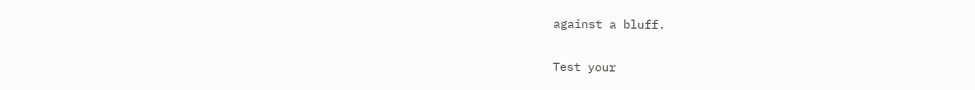against a bluff.

Test your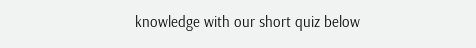knowledge with our short quiz below